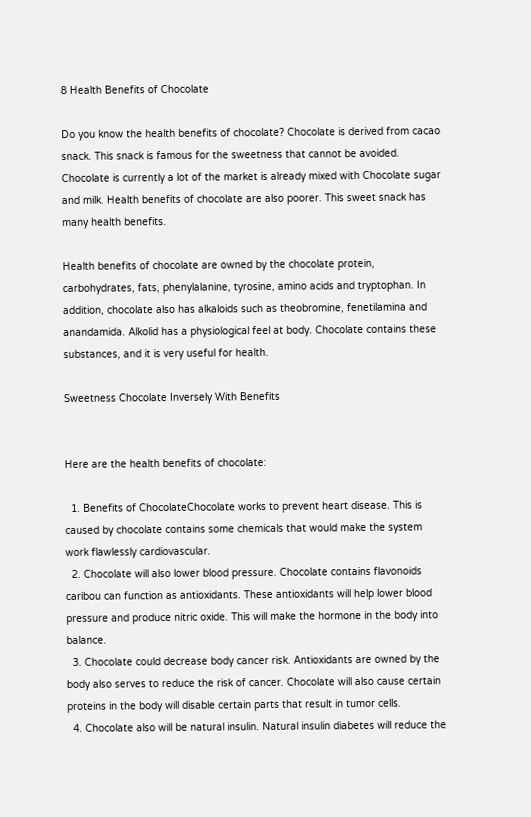8 Health Benefits of Chocolate

Do you know the health benefits of chocolate? Chocolate is derived from cacao snack. This snack is famous for the sweetness that cannot be avoided. Chocolate is currently a lot of the market is already mixed with Chocolate sugar and milk. Health benefits of chocolate are also poorer. This sweet snack has many health benefits.

Health benefits of chocolate are owned by the chocolate protein, carbohydrates, fats, phenylalanine, tyrosine, amino acids and tryptophan. In addition, chocolate also has alkaloids such as theobromine, fenetilamina and anandamida. Alkolid has a physiological feel at body. Chocolate contains these substances, and it is very useful for health.

Sweetness Chocolate Inversely With Benefits


Here are the health benefits of chocolate:

  1. Benefits of ChocolateChocolate works to prevent heart disease. This is caused by chocolate contains some chemicals that would make the system work flawlessly cardiovascular.
  2. Chocolate will also lower blood pressure. Chocolate contains flavonoids caribou can function as antioxidants. These antioxidants will help lower blood pressure and produce nitric oxide. This will make the hormone in the body into balance.
  3. Chocolate could decrease body cancer risk. Antioxidants are owned by the body also serves to reduce the risk of cancer. Chocolate will also cause certain proteins in the body will disable certain parts that result in tumor cells.
  4. Chocolate also will be natural insulin. Natural insulin diabetes will reduce the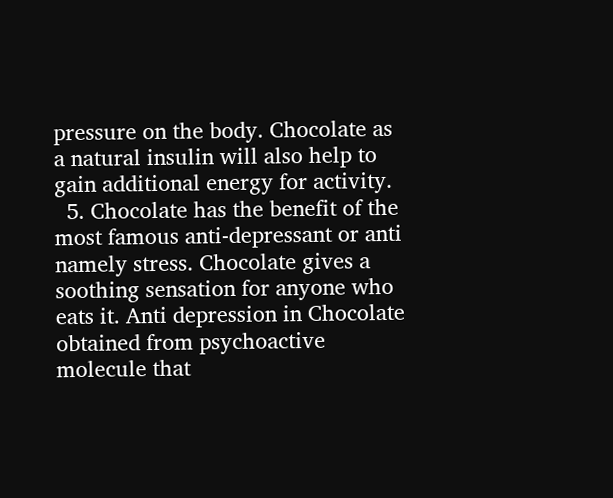pressure on the body. Chocolate as a natural insulin will also help to gain additional energy for activity.
  5. Chocolate has the benefit of the most famous anti-depressant or anti namely stress. Chocolate gives a soothing sensation for anyone who eats it. Anti depression in Chocolate obtained from psychoactive molecule that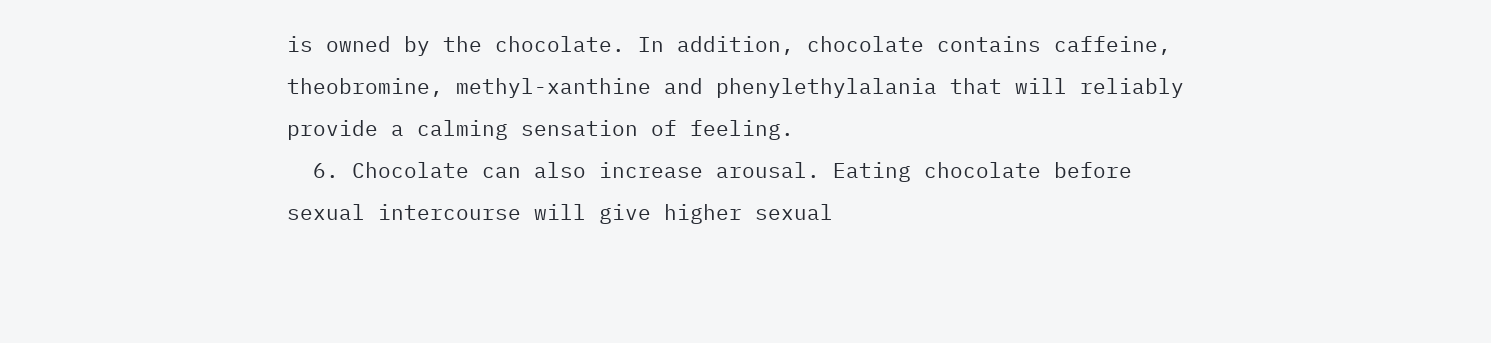is owned by the chocolate. In addition, chocolate contains caffeine, theobromine, methyl-xanthine and phenylethylalania that will reliably provide a calming sensation of feeling.
  6. Chocolate can also increase arousal. Eating chocolate before sexual intercourse will give higher sexual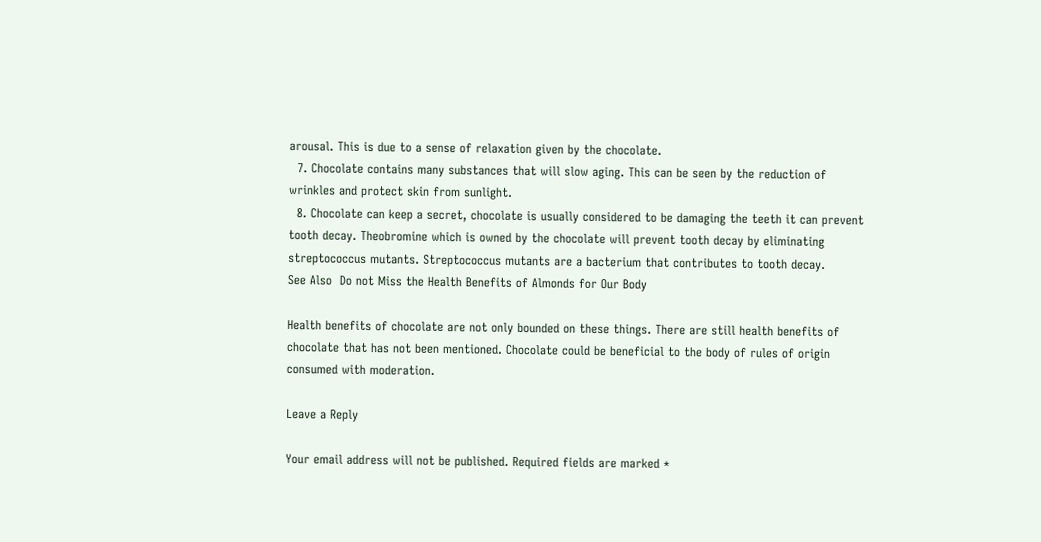arousal. This is due to a sense of relaxation given by the chocolate.
  7. Chocolate contains many substances that will slow aging. This can be seen by the reduction of wrinkles and protect skin from sunlight.
  8. Chocolate can keep a secret, chocolate is usually considered to be damaging the teeth it can prevent tooth decay. Theobromine which is owned by the chocolate will prevent tooth decay by eliminating streptococcus mutants. Streptococcus mutants are a bacterium that contributes to tooth decay.
See Also  Do not Miss the Health Benefits of Almonds for Our Body

Health benefits of chocolate are not only bounded on these things. There are still health benefits of chocolate that has not been mentioned. Chocolate could be beneficial to the body of rules of origin consumed with moderation.

Leave a Reply

Your email address will not be published. Required fields are marked *